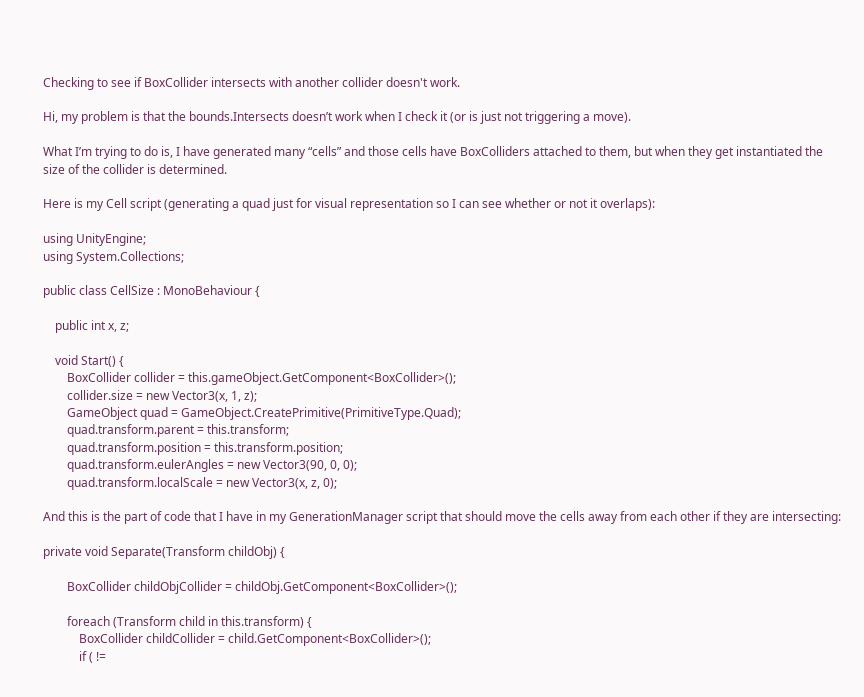Checking to see if BoxCollider intersects with another collider doesn't work.

Hi, my problem is that the bounds.Intersects doesn’t work when I check it (or is just not triggering a move).

What I’m trying to do is, I have generated many “cells” and those cells have BoxColliders attached to them, but when they get instantiated the size of the collider is determined.

Here is my Cell script (generating a quad just for visual representation so I can see whether or not it overlaps):

using UnityEngine;
using System.Collections;

public class CellSize : MonoBehaviour {

    public int x, z;

    void Start() {
        BoxCollider collider = this.gameObject.GetComponent<BoxCollider>();
        collider.size = new Vector3(x, 1, z);
        GameObject quad = GameObject.CreatePrimitive(PrimitiveType.Quad);
        quad.transform.parent = this.transform;
        quad.transform.position = this.transform.position;
        quad.transform.eulerAngles = new Vector3(90, 0, 0);
        quad.transform.localScale = new Vector3(x, z, 0);

And this is the part of code that I have in my GenerationManager script that should move the cells away from each other if they are intersecting:

private void Separate(Transform childObj) {

        BoxCollider childObjCollider = childObj.GetComponent<BoxCollider>();

        foreach (Transform child in this.transform) {
            BoxCollider childCollider = child.GetComponent<BoxCollider>();
            if ( !=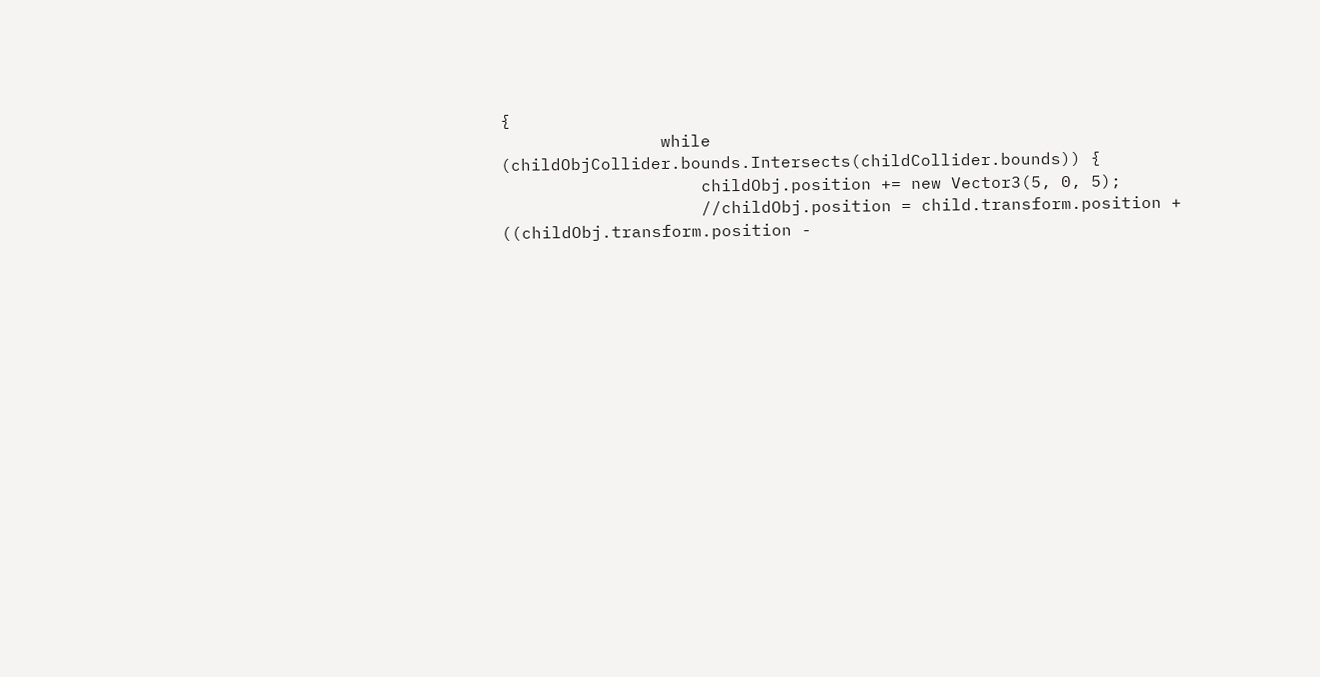{
                while (childObjCollider.bounds.Intersects(childCollider.bounds)) {
                    childObj.position += new Vector3(5, 0, 5);
                    //childObj.position = child.transform.position + ((childObj.transform.position -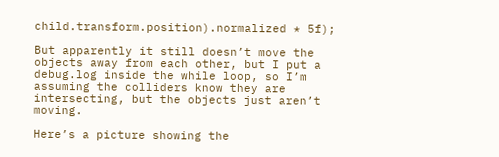child.transform.position).normalized * 5f);

But apparently it still doesn’t move the objects away from each other, but I put a debug.log inside the while loop, so I’m assuming the colliders know they are intersecting, but the objects just aren’t moving.

Here’s a picture showing the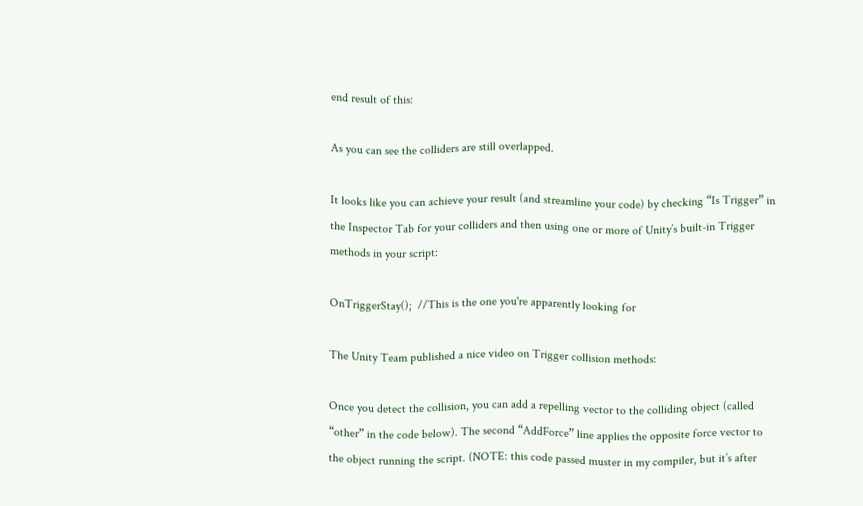end result of this:

As you can see the colliders are still overlapped.

It looks like you can achieve your result (and streamline your code) by checking “Is Trigger” in the Inspector Tab for your colliders and then using one or more of Unity’s built-in Trigger methods in your script:

OnTriggerStay();  //This is the one you're apparently looking for

The Unity Team published a nice video on Trigger collision methods:

Once you detect the collision, you can add a repelling vector to the colliding object (called “other” in the code below). The second “AddForce” line applies the opposite force vector to the object running the script. (NOTE: this code passed muster in my compiler, but it’s after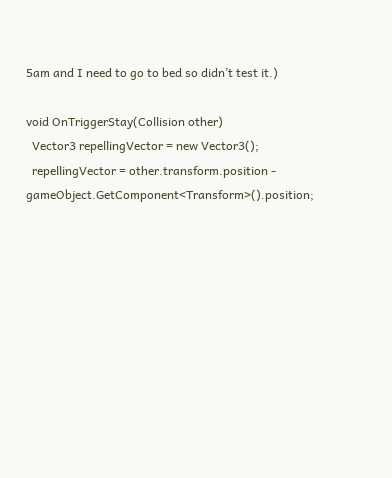5am and I need to go to bed so didn’t test it.)

void OnTriggerStay(Collision other)
  Vector3 repellingVector = new Vector3();
  repellingVector = other.transform.position - gameObject.GetComponent<Transform>().position;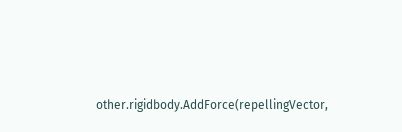other.rigidbody.AddForce(repellingVector,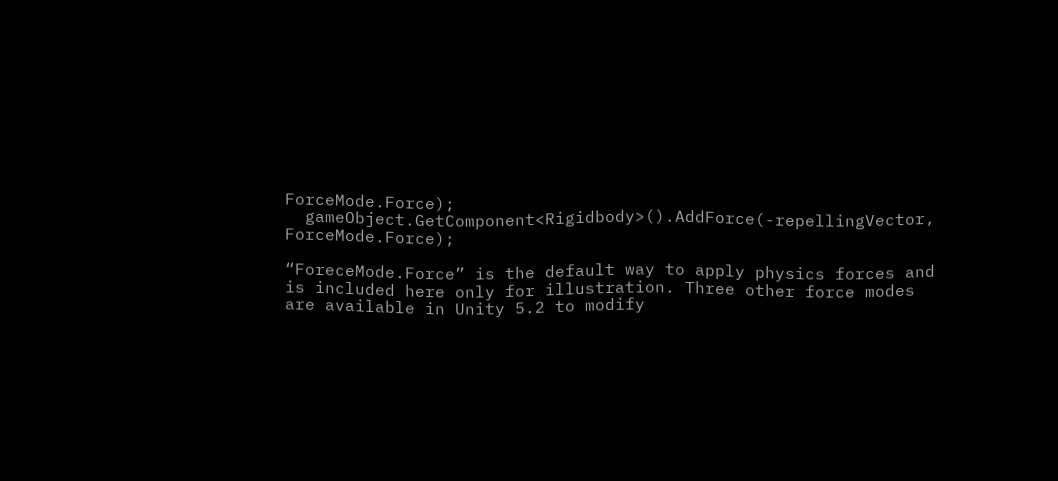ForceMode.Force);
  gameObject.GetComponent<Rigidbody>().AddForce(-repellingVector, ForceMode.Force);

“ForeceMode.Force” is the default way to apply physics forces and is included here only for illustration. Three other force modes are available in Unity 5.2 to modify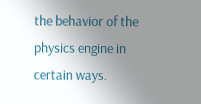the behavior of the physics engine in certain ways.